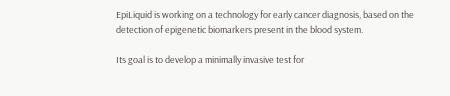EpiLiquid is working on a technology for early cancer diagnosis, based on the detection of epigenetic biomarkers present in the blood system.

Its goal is to develop a minimally invasive test for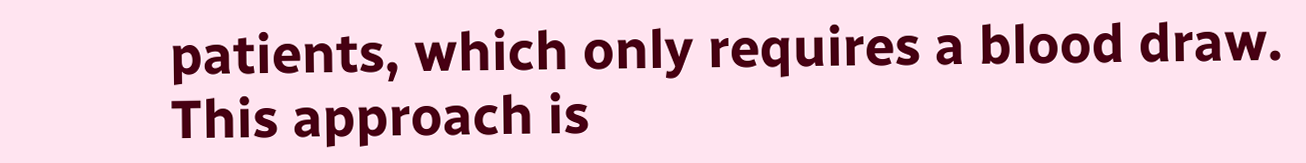patients, which only requires a blood draw. This approach is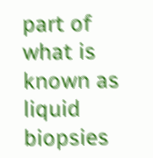part of what is known as liquid biopsies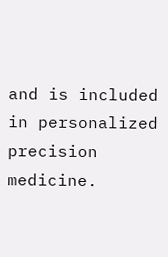and is included in personalized precision medicine.